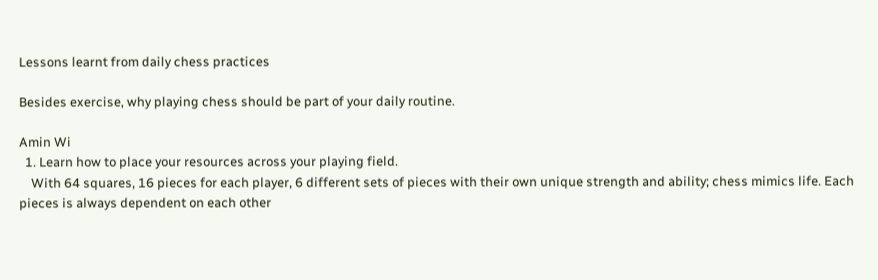Lessons learnt from daily chess practices

Besides exercise, why playing chess should be part of your daily routine.

Amin Wi
  1. Learn how to place your resources across your playing field.
    With 64 squares, 16 pieces for each player, 6 different sets of pieces with their own unique strength and ability; chess mimics life. Each pieces is always dependent on each other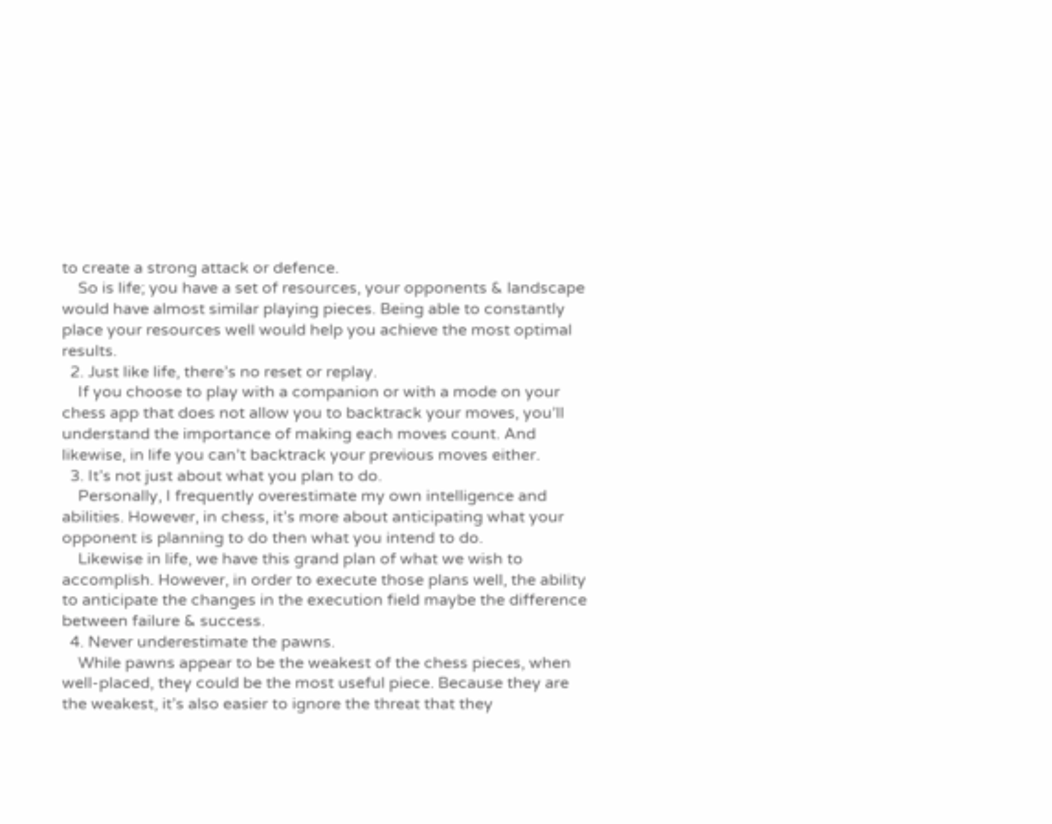to create a strong attack or defence.
    So is life; you have a set of resources, your opponents & landscape would have almost similar playing pieces. Being able to constantly place your resources well would help you achieve the most optimal results.
  2. Just like life, there’s no reset or replay.
    If you choose to play with a companion or with a mode on your chess app that does not allow you to backtrack your moves, you’ll understand the importance of making each moves count. And likewise, in life you can’t backtrack your previous moves either.
  3. It’s not just about what you plan to do.
    Personally, I frequently overestimate my own intelligence and abilities. However, in chess, it’s more about anticipating what your opponent is planning to do then what you intend to do.
    Likewise in life, we have this grand plan of what we wish to accomplish. However, in order to execute those plans well, the ability to anticipate the changes in the execution field maybe the difference between failure & success.
  4. Never underestimate the pawns.
    While pawns appear to be the weakest of the chess pieces, when well-placed, they could be the most useful piece. Because they are the weakest, it’s also easier to ignore the threat that they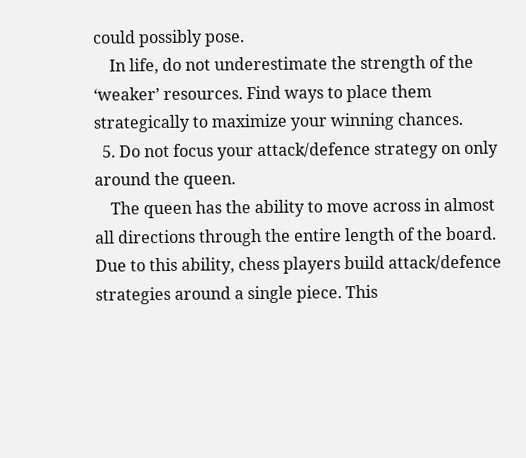could possibly pose.
    In life, do not underestimate the strength of the ‘weaker’ resources. Find ways to place them strategically to maximize your winning chances.
  5. Do not focus your attack/defence strategy on only around the queen.
    The queen has the ability to move across in almost all directions through the entire length of the board. Due to this ability, chess players build attack/defence strategies around a single piece. This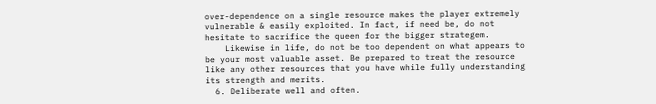over-dependence on a single resource makes the player extremely vulnerable & easily exploited. In fact, if need be, do not hesitate to sacrifice the queen for the bigger strategem.
    Likewise in life, do not be too dependent on what appears to be your most valuable asset. Be prepared to treat the resource like any other resources that you have while fully understanding its strength and merits.
  6. Deliberate well and often.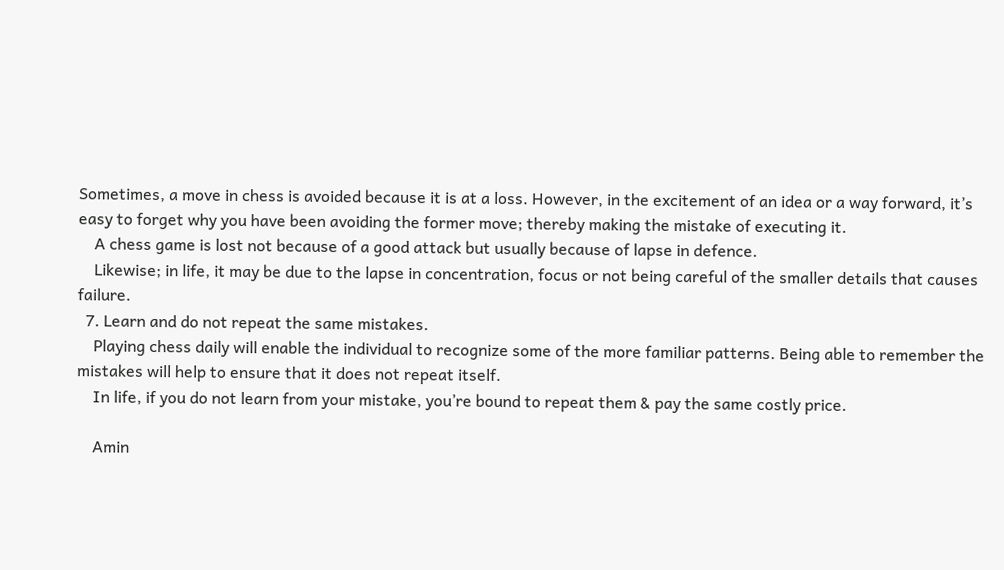Sometimes, a move in chess is avoided because it is at a loss. However, in the excitement of an idea or a way forward, it’s easy to forget why you have been avoiding the former move; thereby making the mistake of executing it.
    A chess game is lost not because of a good attack but usually because of lapse in defence.
    Likewise; in life, it may be due to the lapse in concentration, focus or not being careful of the smaller details that causes failure.
  7. Learn and do not repeat the same mistakes.
    Playing chess daily will enable the individual to recognize some of the more familiar patterns. Being able to remember the mistakes will help to ensure that it does not repeat itself.
    In life, if you do not learn from your mistake, you’re bound to repeat them & pay the same costly price.

    Amin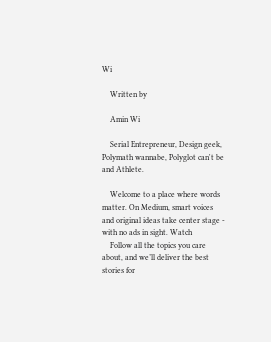Wi

    Written by

    Amin Wi

    Serial Entrepreneur, Design geek, Polymath wannabe, Polyglot can't be and Athlete.

    Welcome to a place where words matter. On Medium, smart voices and original ideas take center stage - with no ads in sight. Watch
    Follow all the topics you care about, and we’ll deliver the best stories for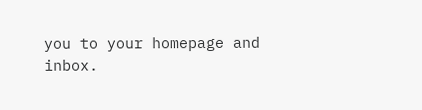you to your homepage and inbox.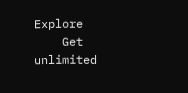Explore
    Get unlimited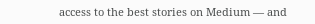access to the best stories on Medium — and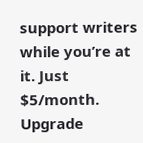support writers while you’re at it. Just $5/month. Upgrade